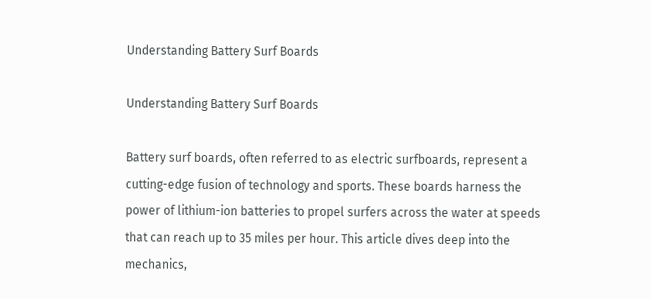Understanding Battery Surf Boards

Understanding Battery Surf Boards

Battery surf boards, often referred to as electric surfboards, represent a cutting-edge fusion of technology and sports. These boards harness the power of lithium-ion batteries to propel surfers across the water at speeds that can reach up to 35 miles per hour. This article dives deep into the mechanics,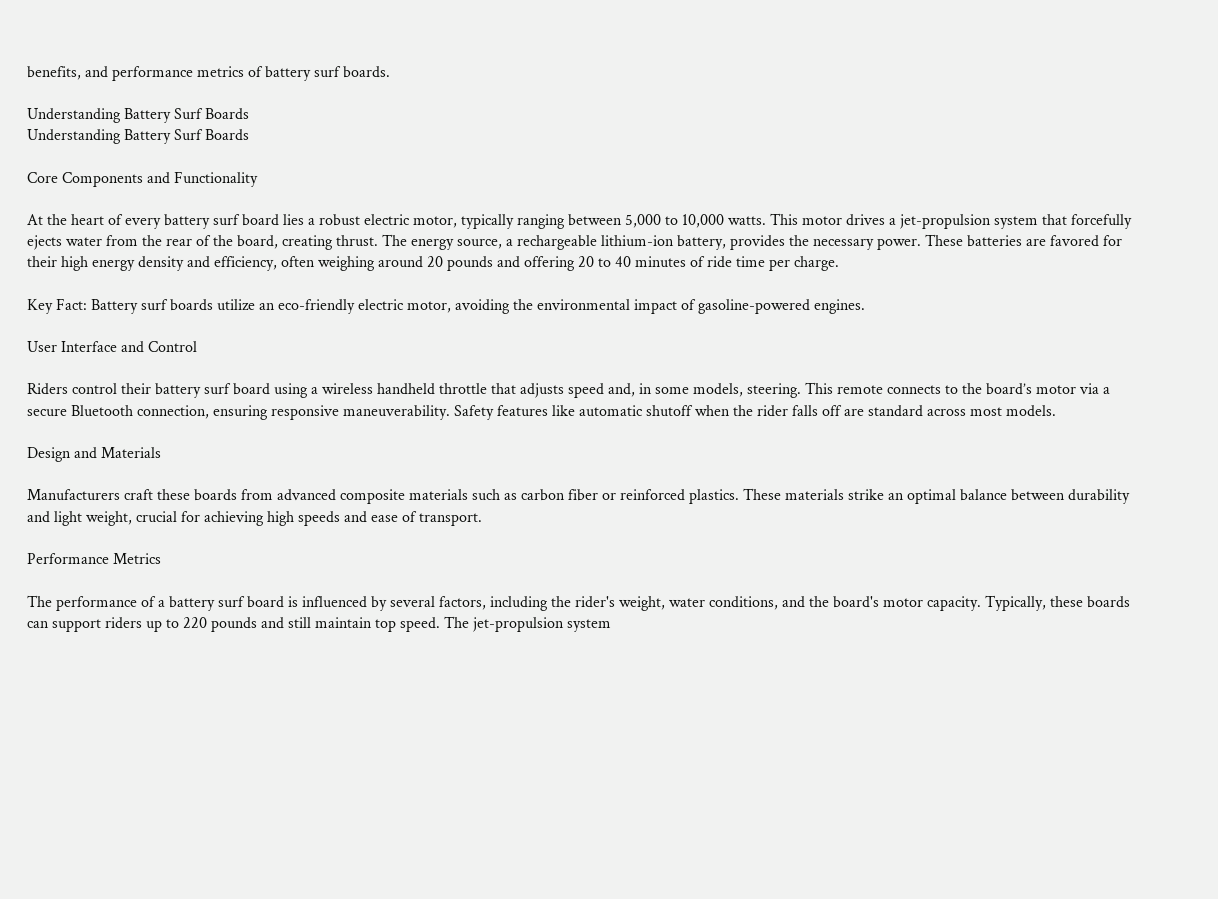benefits, and performance metrics of battery surf boards.

Understanding Battery Surf Boards
Understanding Battery Surf Boards

Core Components and Functionality

At the heart of every battery surf board lies a robust electric motor, typically ranging between 5,000 to 10,000 watts. This motor drives a jet-propulsion system that forcefully ejects water from the rear of the board, creating thrust. The energy source, a rechargeable lithium-ion battery, provides the necessary power. These batteries are favored for their high energy density and efficiency, often weighing around 20 pounds and offering 20 to 40 minutes of ride time per charge.

Key Fact: Battery surf boards utilize an eco-friendly electric motor, avoiding the environmental impact of gasoline-powered engines.

User Interface and Control

Riders control their battery surf board using a wireless handheld throttle that adjusts speed and, in some models, steering. This remote connects to the board’s motor via a secure Bluetooth connection, ensuring responsive maneuverability. Safety features like automatic shutoff when the rider falls off are standard across most models.

Design and Materials

Manufacturers craft these boards from advanced composite materials such as carbon fiber or reinforced plastics. These materials strike an optimal balance between durability and light weight, crucial for achieving high speeds and ease of transport.

Performance Metrics

The performance of a battery surf board is influenced by several factors, including the rider's weight, water conditions, and the board's motor capacity. Typically, these boards can support riders up to 220 pounds and still maintain top speed. The jet-propulsion system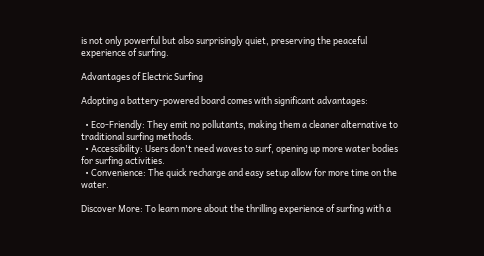is not only powerful but also surprisingly quiet, preserving the peaceful experience of surfing.

Advantages of Electric Surfing

Adopting a battery-powered board comes with significant advantages:

  • Eco-Friendly: They emit no pollutants, making them a cleaner alternative to traditional surfing methods.
  • Accessibility: Users don't need waves to surf, opening up more water bodies for surfing activities.
  • Convenience: The quick recharge and easy setup allow for more time on the water.

Discover More: To learn more about the thrilling experience of surfing with a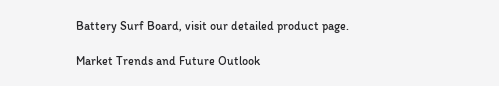Battery Surf Board, visit our detailed product page.

Market Trends and Future Outlook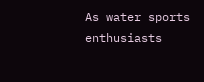As water sports enthusiasts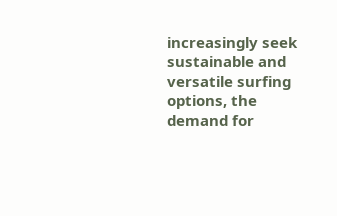increasingly seek sustainable and versatile surfing options, the demand for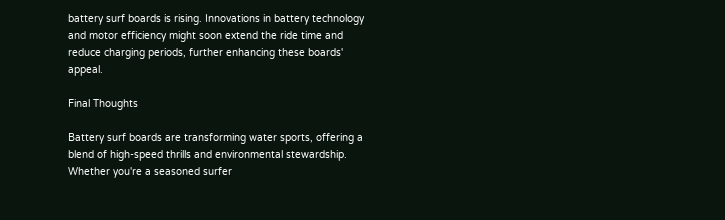battery surf boards is rising. Innovations in battery technology and motor efficiency might soon extend the ride time and reduce charging periods, further enhancing these boards' appeal.

Final Thoughts

Battery surf boards are transforming water sports, offering a blend of high-speed thrills and environmental stewardship. Whether you're a seasoned surfer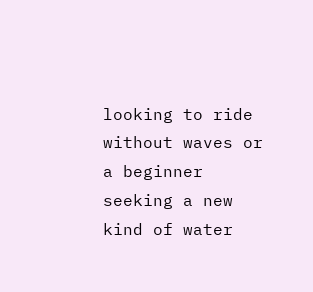looking to ride without waves or a beginner seeking a new kind of water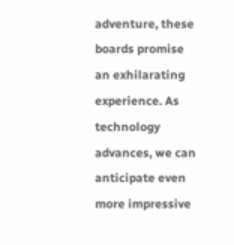adventure, these boards promise an exhilarating experience. As technology advances, we can anticipate even more impressive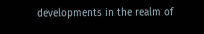developments in the realm of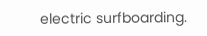electric surfboarding.